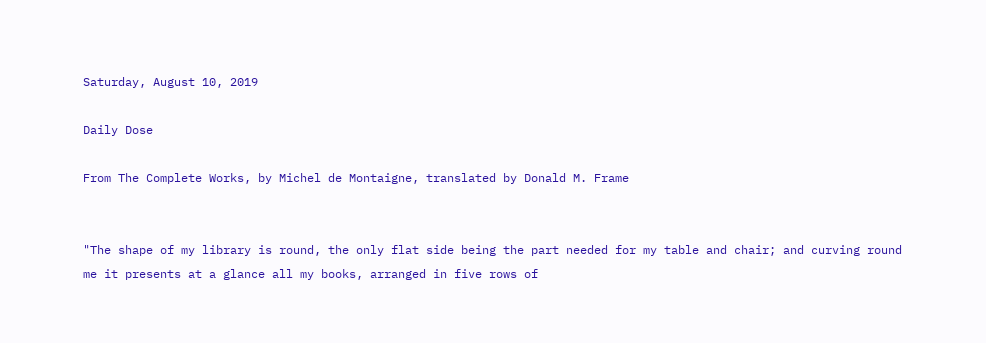Saturday, August 10, 2019

Daily Dose

From The Complete Works, by Michel de Montaigne, translated by Donald M. Frame


"The shape of my library is round, the only flat side being the part needed for my table and chair; and curving round me it presents at a glance all my books, arranged in five rows of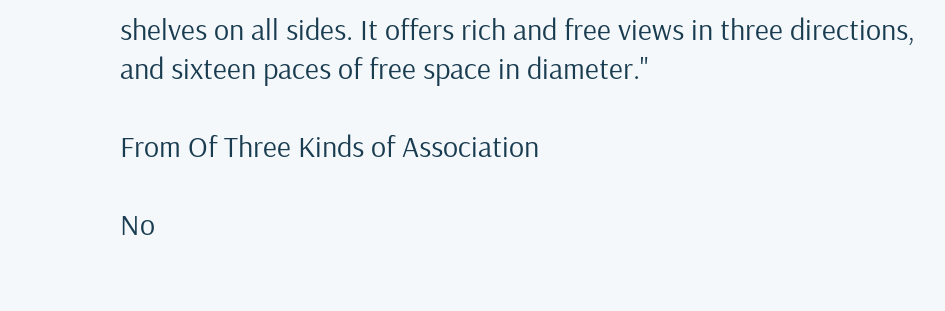shelves on all sides. It offers rich and free views in three directions, and sixteen paces of free space in diameter."

From Of Three Kinds of Association

No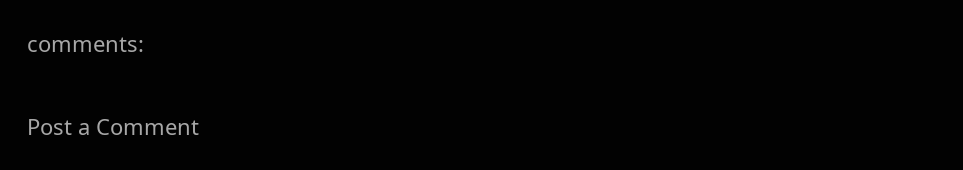comments:

Post a Comment